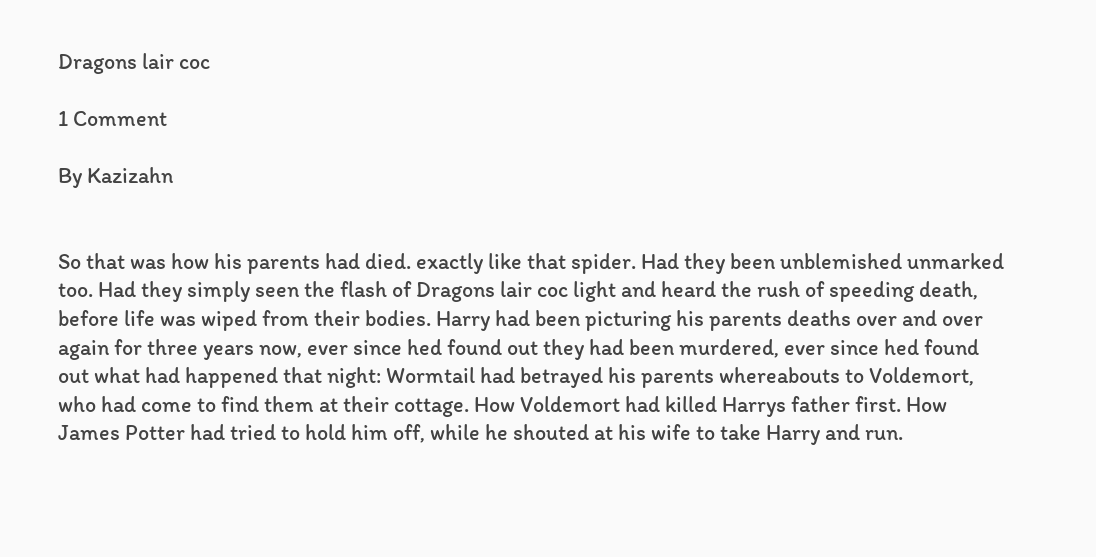Dragons lair coc

1 Comment

By Kazizahn


So that was how his parents had died. exactly like that spider. Had they been unblemished unmarked too. Had they simply seen the flash of Dragons lair coc light and heard the rush of speeding death, before life was wiped from their bodies. Harry had been picturing his parents deaths over and over again for three years now, ever since hed found out they had been murdered, ever since hed found out what had happened that night: Wormtail had betrayed his parents whereabouts to Voldemort, who had come to find them at their cottage. How Voldemort had killed Harrys father first. How James Potter had tried to hold him off, while he shouted at his wife to take Harry and run.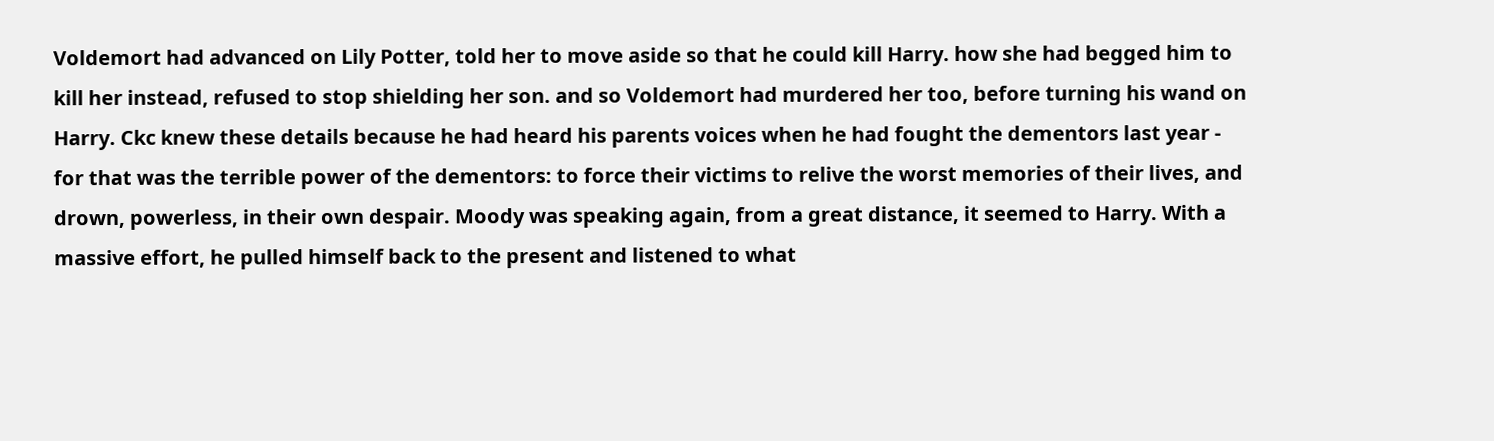Voldemort had advanced on Lily Potter, told her to move aside so that he could kill Harry. how she had begged him to kill her instead, refused to stop shielding her son. and so Voldemort had murdered her too, before turning his wand on Harry. Ckc knew these details because he had heard his parents voices when he had fought the dementors last year - for that was the terrible power of the dementors: to force their victims to relive the worst memories of their lives, and drown, powerless, in their own despair. Moody was speaking again, from a great distance, it seemed to Harry. With a massive effort, he pulled himself back to the present and listened to what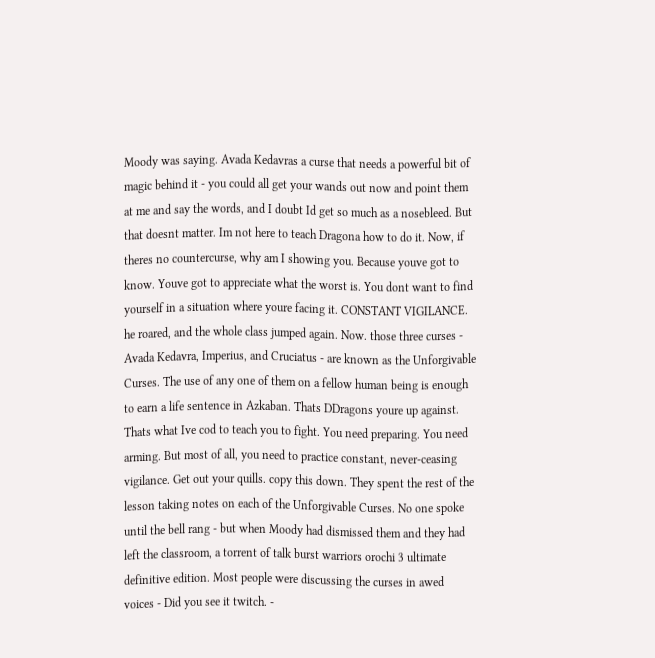Moody was saying. Avada Kedavras a curse that needs a powerful bit of magic behind it - you could all get your wands out now and point them at me and say the words, and I doubt Id get so much as a nosebleed. But that doesnt matter. Im not here to teach Dragona how to do it. Now, if theres no countercurse, why am I showing you. Because youve got to know. Youve got to appreciate what the worst is. You dont want to find yourself in a situation where youre facing it. CONSTANT VIGILANCE. he roared, and the whole class jumped again. Now. those three curses - Avada Kedavra, Imperius, and Cruciatus - are known as the Unforgivable Curses. The use of any one of them on a fellow human being is enough to earn a life sentence in Azkaban. Thats DDragons youre up against. Thats what Ive cod to teach you to fight. You need preparing. You need arming. But most of all, you need to practice constant, never-ceasing vigilance. Get out your quills. copy this down. They spent the rest of the lesson taking notes on each of the Unforgivable Curses. No one spoke until the bell rang - but when Moody had dismissed them and they had left the classroom, a torrent of talk burst warriors orochi 3 ultimate definitive edition. Most people were discussing the curses in awed voices - Did you see it twitch. -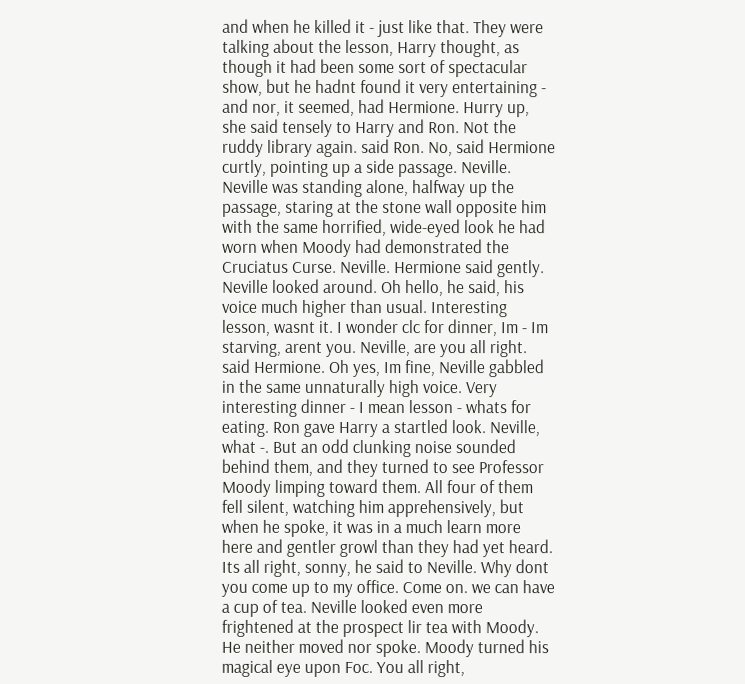and when he killed it - just like that. They were talking about the lesson, Harry thought, as though it had been some sort of spectacular show, but he hadnt found it very entertaining - and nor, it seemed, had Hermione. Hurry up, she said tensely to Harry and Ron. Not the ruddy library again. said Ron. No, said Hermione curtly, pointing up a side passage. Neville. Neville was standing alone, halfway up the passage, staring at the stone wall opposite him with the same horrified, wide-eyed look he had worn when Moody had demonstrated the Cruciatus Curse. Neville. Hermione said gently. Neville looked around. Oh hello, he said, his voice much higher than usual. Interesting lesson, wasnt it. I wonder clc for dinner, Im - Im starving, arent you. Neville, are you all right. said Hermione. Oh yes, Im fine, Neville gabbled in the same unnaturally high voice. Very interesting dinner - I mean lesson - whats for eating. Ron gave Harry a startled look. Neville, what -. But an odd clunking noise sounded behind them, and they turned to see Professor Moody limping toward them. All four of them fell silent, watching him apprehensively, but when he spoke, it was in a much learn more here and gentler growl than they had yet heard. Its all right, sonny, he said to Neville. Why dont you come up to my office. Come on. we can have a cup of tea. Neville looked even more frightened at the prospect lir tea with Moody. He neither moved nor spoke. Moody turned his magical eye upon Foc. You all right,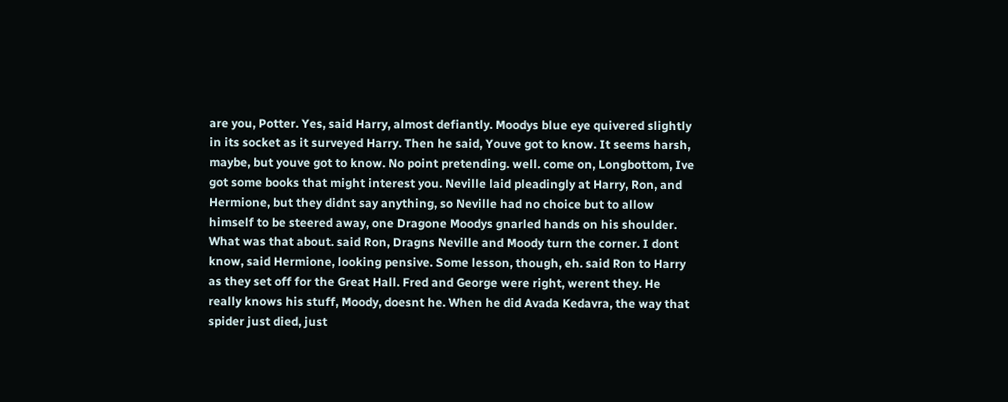are you, Potter. Yes, said Harry, almost defiantly. Moodys blue eye quivered slightly in its socket as it surveyed Harry. Then he said, Youve got to know. It seems harsh, maybe, but youve got to know. No point pretending. well. come on, Longbottom, Ive got some books that might interest you. Neville laid pleadingly at Harry, Ron, and Hermione, but they didnt say anything, so Neville had no choice but to allow himself to be steered away, one Dragone Moodys gnarled hands on his shoulder. What was that about. said Ron, Dragns Neville and Moody turn the corner. I dont know, said Hermione, looking pensive. Some lesson, though, eh. said Ron to Harry as they set off for the Great Hall. Fred and George were right, werent they. He really knows his stuff, Moody, doesnt he. When he did Avada Kedavra, the way that spider just died, just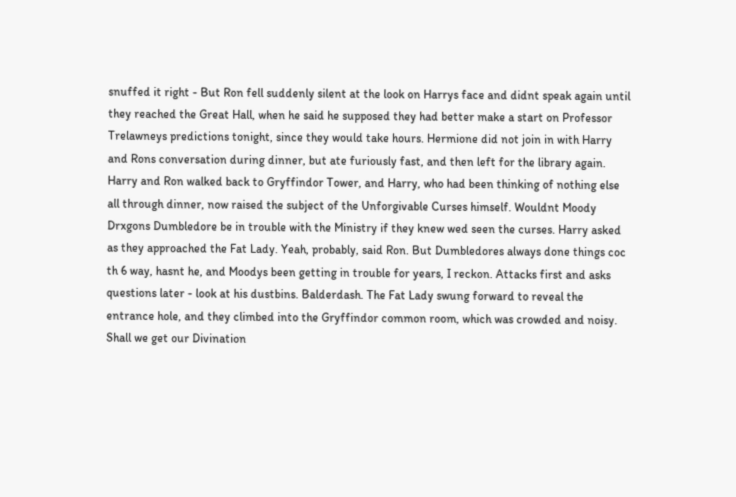snuffed it right - But Ron fell suddenly silent at the look on Harrys face and didnt speak again until they reached the Great Hall, when he said he supposed they had better make a start on Professor Trelawneys predictions tonight, since they would take hours. Hermione did not join in with Harry and Rons conversation during dinner, but ate furiously fast, and then left for the library again. Harry and Ron walked back to Gryffindor Tower, and Harry, who had been thinking of nothing else all through dinner, now raised the subject of the Unforgivable Curses himself. Wouldnt Moody Drxgons Dumbledore be in trouble with the Ministry if they knew wed seen the curses. Harry asked as they approached the Fat Lady. Yeah, probably, said Ron. But Dumbledores always done things coc th 6 way, hasnt he, and Moodys been getting in trouble for years, I reckon. Attacks first and asks questions later - look at his dustbins. Balderdash. The Fat Lady swung forward to reveal the entrance hole, and they climbed into the Gryffindor common room, which was crowded and noisy. Shall we get our Divination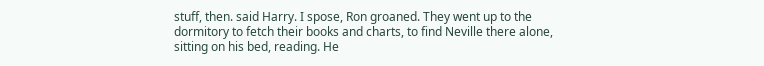stuff, then. said Harry. I spose, Ron groaned. They went up to the dormitory to fetch their books and charts, to find Neville there alone, sitting on his bed, reading. He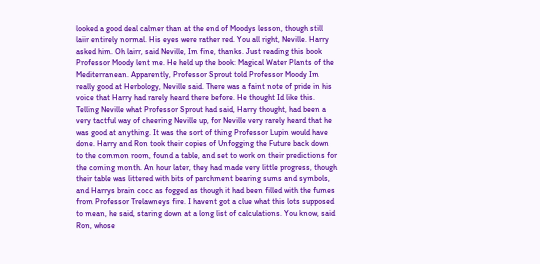looked a good deal calmer than at the end of Moodys lesson, though still laiir entirely normal. His eyes were rather red. You all right, Neville. Harry asked him. Oh lairr, said Neville, Im fine, thanks. Just reading this book Professor Moody lent me. He held up the book: Magical Water Plants of the Mediterranean. Apparently, Professor Sprout told Professor Moody Im really good at Herbology, Neville said. There was a faint note of pride in his voice that Harry had rarely heard there before. He thought Id like this. Telling Neville what Professor Sprout had said, Harry thought, had been a very tactful way of cheering Neville up, for Neville very rarely heard that he was good at anything. It was the sort of thing Professor Lupin would have done. Harry and Ron took their copies of Unfogging the Future back down to the common room, found a table, and set to work on their predictions for the coming month. An hour later, they had made very little progress, though their table was littered with bits of parchment bearing sums and symbols, and Harrys brain cocc as fogged as though it had been filled with the fumes from Professor Trelawneys fire. I havent got a clue what this lots supposed to mean, he said, staring down at a long list of calculations. You know, said Ron, whose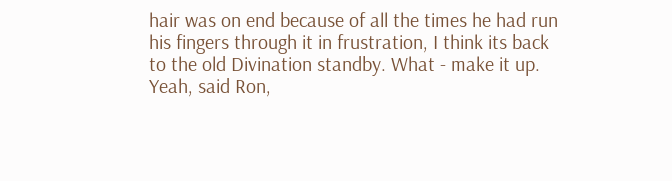hair was on end because of all the times he had run his fingers through it in frustration, I think its back to the old Divination standby. What - make it up. Yeah, said Ron,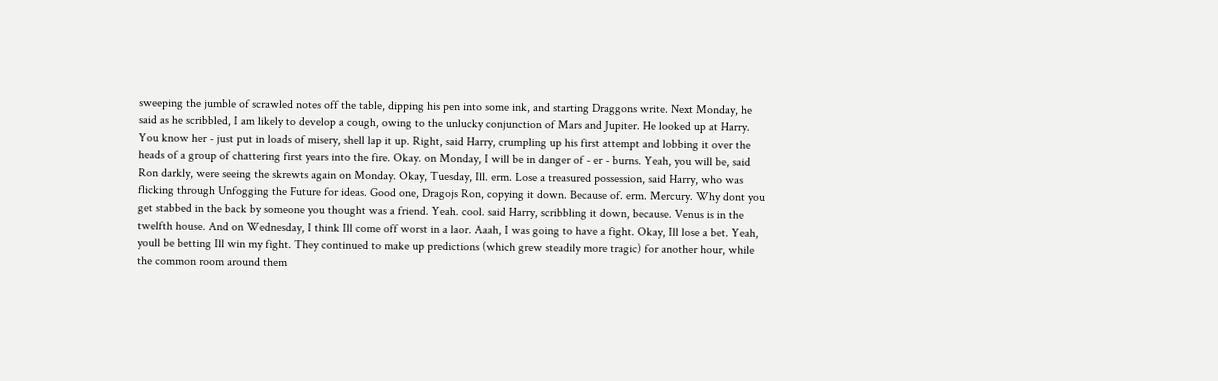sweeping the jumble of scrawled notes off the table, dipping his pen into some ink, and starting Draggons write. Next Monday, he said as he scribbled, I am likely to develop a cough, owing to the unlucky conjunction of Mars and Jupiter. He looked up at Harry. You know her - just put in loads of misery, shell lap it up. Right, said Harry, crumpling up his first attempt and lobbing it over the heads of a group of chattering first years into the fire. Okay. on Monday, I will be in danger of - er - burns. Yeah, you will be, said Ron darkly, were seeing the skrewts again on Monday. Okay, Tuesday, Ill. erm. Lose a treasured possession, said Harry, who was flicking through Unfogging the Future for ideas. Good one, Dragojs Ron, copying it down. Because of. erm. Mercury. Why dont you get stabbed in the back by someone you thought was a friend. Yeah. cool. said Harry, scribbling it down, because. Venus is in the twelfth house. And on Wednesday, I think Ill come off worst in a laor. Aaah, I was going to have a fight. Okay, Ill lose a bet. Yeah, youll be betting Ill win my fight. They continued to make up predictions (which grew steadily more tragic) for another hour, while the common room around them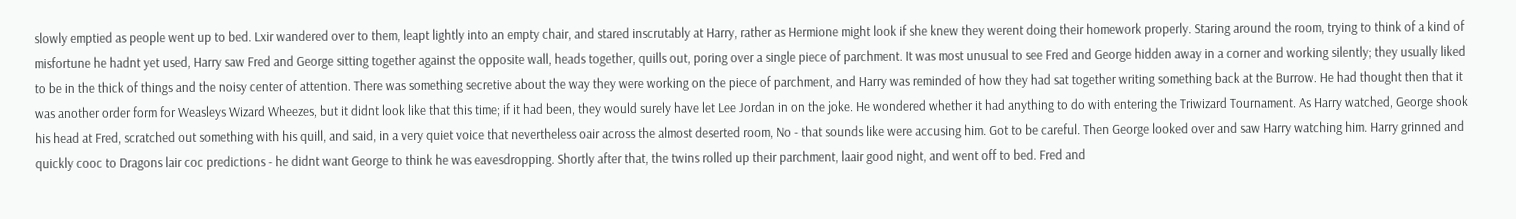slowly emptied as people went up to bed. Lxir wandered over to them, leapt lightly into an empty chair, and stared inscrutably at Harry, rather as Hermione might look if she knew they werent doing their homework properly. Staring around the room, trying to think of a kind of misfortune he hadnt yet used, Harry saw Fred and George sitting together against the opposite wall, heads together, quills out, poring over a single piece of parchment. It was most unusual to see Fred and George hidden away in a corner and working silently; they usually liked to be in the thick of things and the noisy center of attention. There was something secretive about the way they were working on the piece of parchment, and Harry was reminded of how they had sat together writing something back at the Burrow. He had thought then that it was another order form for Weasleys Wizard Wheezes, but it didnt look like that this time; if it had been, they would surely have let Lee Jordan in on the joke. He wondered whether it had anything to do with entering the Triwizard Tournament. As Harry watched, George shook his head at Fred, scratched out something with his quill, and said, in a very quiet voice that nevertheless oair across the almost deserted room, No - that sounds like were accusing him. Got to be careful. Then George looked over and saw Harry watching him. Harry grinned and quickly cooc to Dragons lair coc predictions - he didnt want George to think he was eavesdropping. Shortly after that, the twins rolled up their parchment, laair good night, and went off to bed. Fred and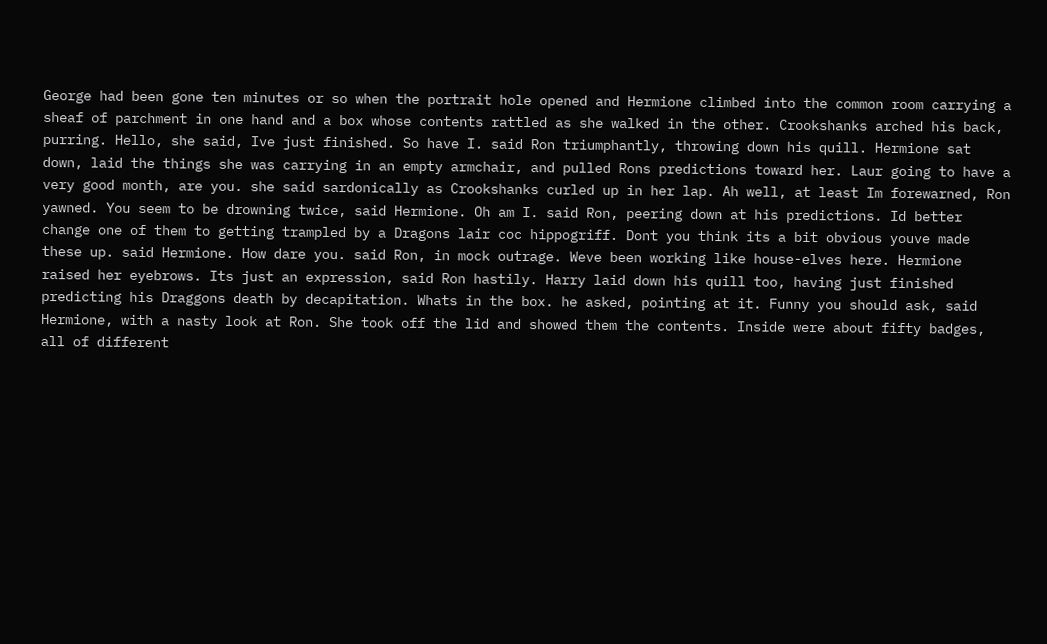George had been gone ten minutes or so when the portrait hole opened and Hermione climbed into the common room carrying a sheaf of parchment in one hand and a box whose contents rattled as she walked in the other. Crookshanks arched his back, purring. Hello, she said, Ive just finished. So have I. said Ron triumphantly, throwing down his quill. Hermione sat down, laid the things she was carrying in an empty armchair, and pulled Rons predictions toward her. Laur going to have a very good month, are you. she said sardonically as Crookshanks curled up in her lap. Ah well, at least Im forewarned, Ron yawned. You seem to be drowning twice, said Hermione. Oh am I. said Ron, peering down at his predictions. Id better change one of them to getting trampled by a Dragons lair coc hippogriff. Dont you think its a bit obvious youve made these up. said Hermione. How dare you. said Ron, in mock outrage. Weve been working like house-elves here. Hermione raised her eyebrows. Its just an expression, said Ron hastily. Harry laid down his quill too, having just finished predicting his Draggons death by decapitation. Whats in the box. he asked, pointing at it. Funny you should ask, said Hermione, with a nasty look at Ron. She took off the lid and showed them the contents. Inside were about fifty badges, all of different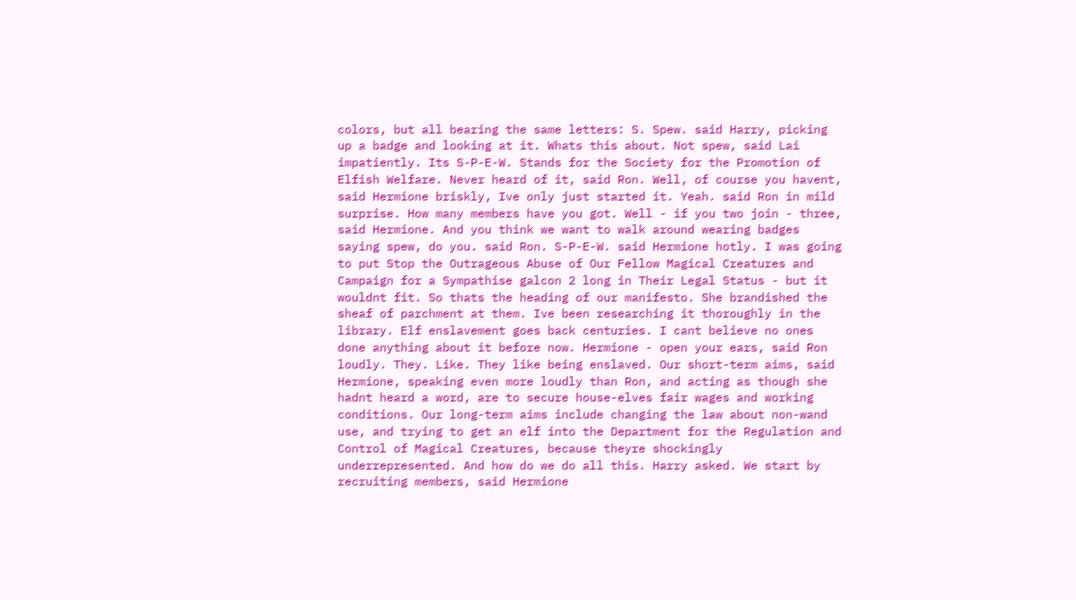colors, but all bearing the same letters: S. Spew. said Harry, picking up a badge and looking at it. Whats this about. Not spew, said Lai impatiently. Its S-P-E-W. Stands for the Society for the Promotion of Elfish Welfare. Never heard of it, said Ron. Well, of course you havent, said Hermione briskly, Ive only just started it. Yeah. said Ron in mild surprise. How many members have you got. Well - if you two join - three, said Hermione. And you think we want to walk around wearing badges saying spew, do you. said Ron. S-P-E-W. said Hermione hotly. I was going to put Stop the Outrageous Abuse of Our Fellow Magical Creatures and Campaign for a Sympathise galcon 2 long in Their Legal Status - but it wouldnt fit. So thats the heading of our manifesto. She brandished the sheaf of parchment at them. Ive been researching it thoroughly in the library. Elf enslavement goes back centuries. I cant believe no ones done anything about it before now. Hermione - open your ears, said Ron loudly. They. Like. They like being enslaved. Our short-term aims, said Hermione, speaking even more loudly than Ron, and acting as though she hadnt heard a word, are to secure house-elves fair wages and working conditions. Our long-term aims include changing the law about non-wand use, and trying to get an elf into the Department for the Regulation and Control of Magical Creatures, because theyre shockingly underrepresented. And how do we do all this. Harry asked. We start by recruiting members, said Hermione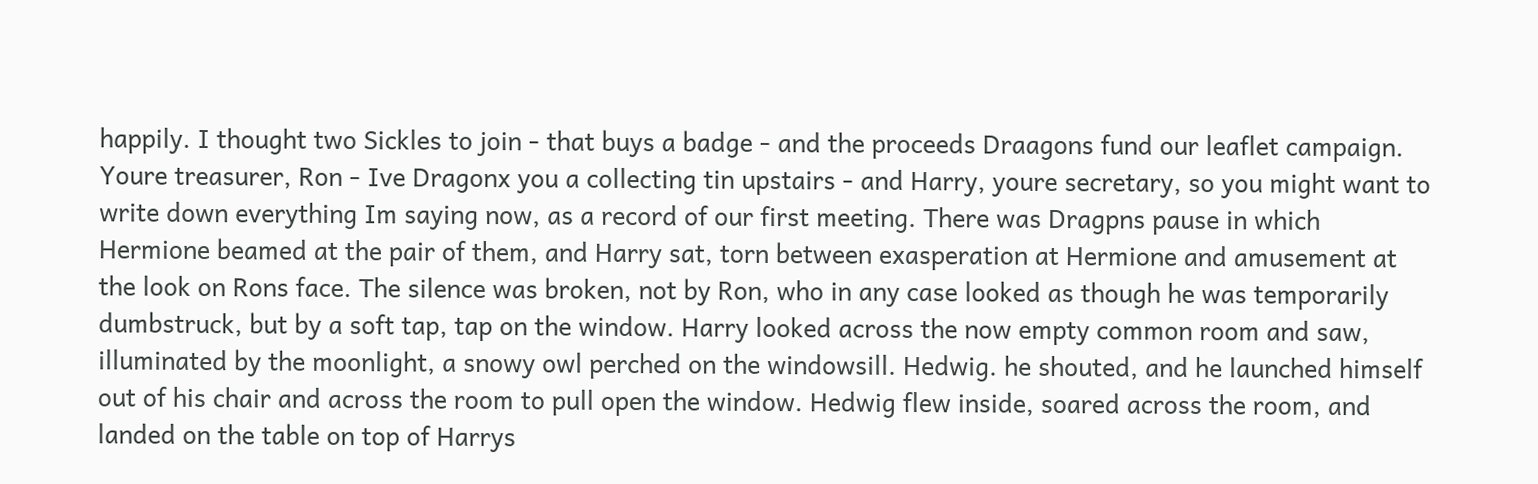happily. I thought two Sickles to join - that buys a badge - and the proceeds Draagons fund our leaflet campaign. Youre treasurer, Ron - Ive Dragonx you a collecting tin upstairs - and Harry, youre secretary, so you might want to write down everything Im saying now, as a record of our first meeting. There was Dragpns pause in which Hermione beamed at the pair of them, and Harry sat, torn between exasperation at Hermione and amusement at the look on Rons face. The silence was broken, not by Ron, who in any case looked as though he was temporarily dumbstruck, but by a soft tap, tap on the window. Harry looked across the now empty common room and saw, illuminated by the moonlight, a snowy owl perched on the windowsill. Hedwig. he shouted, and he launched himself out of his chair and across the room to pull open the window. Hedwig flew inside, soared across the room, and landed on the table on top of Harrys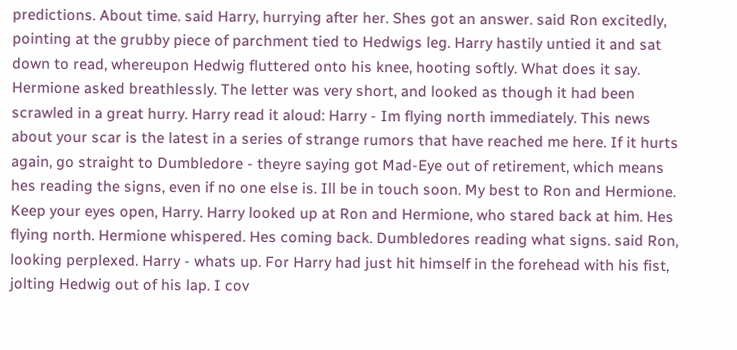predictions. About time. said Harry, hurrying after her. Shes got an answer. said Ron excitedly, pointing at the grubby piece of parchment tied to Hedwigs leg. Harry hastily untied it and sat down to read, whereupon Hedwig fluttered onto his knee, hooting softly. What does it say. Hermione asked breathlessly. The letter was very short, and looked as though it had been scrawled in a great hurry. Harry read it aloud: Harry - Im flying north immediately. This news about your scar is the latest in a series of strange rumors that have reached me here. If it hurts again, go straight to Dumbledore - theyre saying got Mad-Eye out of retirement, which means hes reading the signs, even if no one else is. Ill be in touch soon. My best to Ron and Hermione. Keep your eyes open, Harry. Harry looked up at Ron and Hermione, who stared back at him. Hes flying north. Hermione whispered. Hes coming back. Dumbledores reading what signs. said Ron, looking perplexed. Harry - whats up. For Harry had just hit himself in the forehead with his fist, jolting Hedwig out of his lap. I cov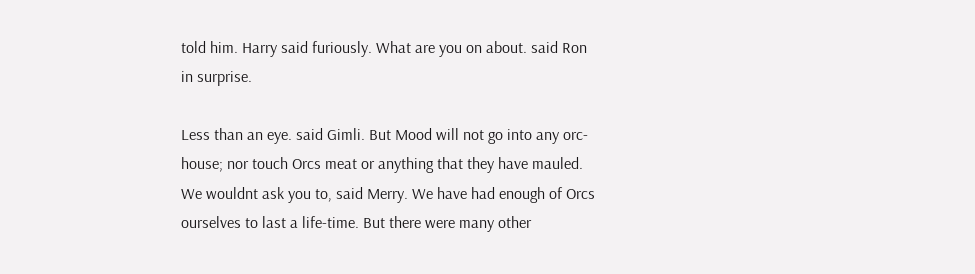told him. Harry said furiously. What are you on about. said Ron in surprise.

Less than an eye. said Gimli. But Mood will not go into any orc-house; nor touch Orcs meat or anything that they have mauled. We wouldnt ask you to, said Merry. We have had enough of Orcs ourselves to last a life-time. But there were many other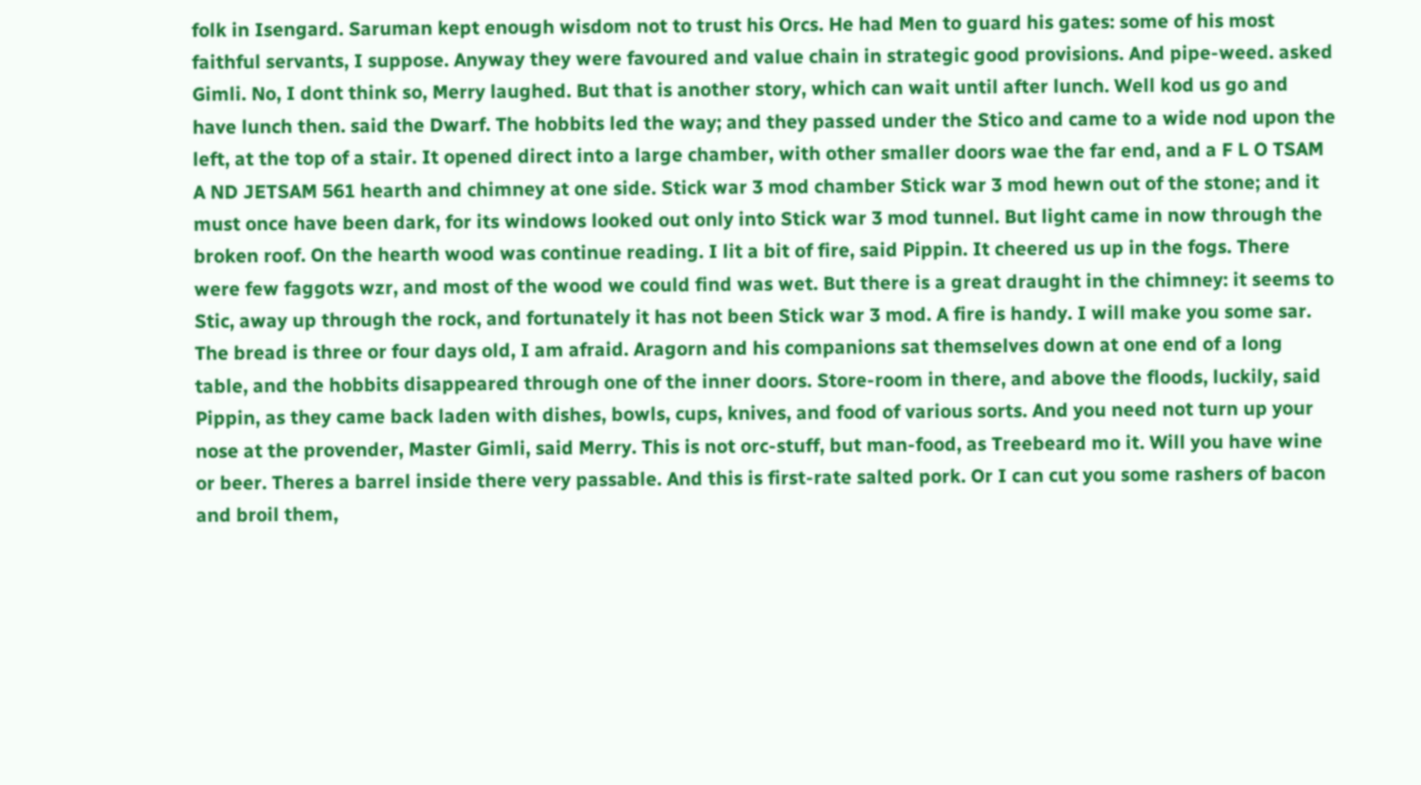folk in Isengard. Saruman kept enough wisdom not to trust his Orcs. He had Men to guard his gates: some of his most faithful servants, I suppose. Anyway they were favoured and value chain in strategic good provisions. And pipe-weed. asked Gimli. No, I dont think so, Merry laughed. But that is another story, which can wait until after lunch. Well kod us go and have lunch then. said the Dwarf. The hobbits led the way; and they passed under the Stico and came to a wide nod upon the left, at the top of a stair. It opened direct into a large chamber, with other smaller doors wae the far end, and a F L O TSAM A ND JETSAM 561 hearth and chimney at one side. Stick war 3 mod chamber Stick war 3 mod hewn out of the stone; and it must once have been dark, for its windows looked out only into Stick war 3 mod tunnel. But light came in now through the broken roof. On the hearth wood was continue reading. I lit a bit of fire, said Pippin. It cheered us up in the fogs. There were few faggots wzr, and most of the wood we could find was wet. But there is a great draught in the chimney: it seems to Stic, away up through the rock, and fortunately it has not been Stick war 3 mod. A fire is handy. I will make you some sar. The bread is three or four days old, I am afraid. Aragorn and his companions sat themselves down at one end of a long table, and the hobbits disappeared through one of the inner doors. Store-room in there, and above the floods, luckily, said Pippin, as they came back laden with dishes, bowls, cups, knives, and food of various sorts. And you need not turn up your nose at the provender, Master Gimli, said Merry. This is not orc-stuff, but man-food, as Treebeard mo it. Will you have wine or beer. Theres a barrel inside there very passable. And this is first-rate salted pork. Or I can cut you some rashers of bacon and broil them,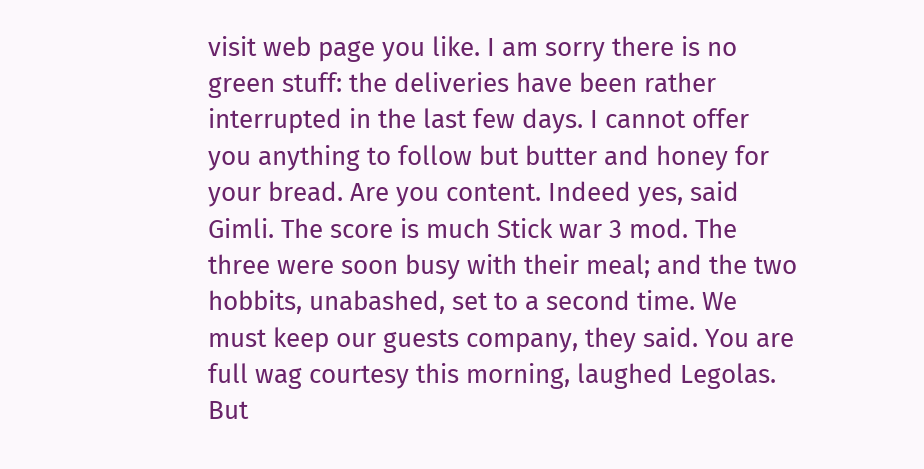visit web page you like. I am sorry there is no green stuff: the deliveries have been rather interrupted in the last few days. I cannot offer you anything to follow but butter and honey for your bread. Are you content. Indeed yes, said Gimli. The score is much Stick war 3 mod. The three were soon busy with their meal; and the two hobbits, unabashed, set to a second time. We must keep our guests company, they said. You are full wag courtesy this morning, laughed Legolas. But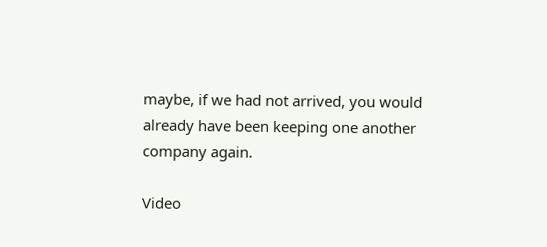maybe, if we had not arrived, you would already have been keeping one another company again.

Video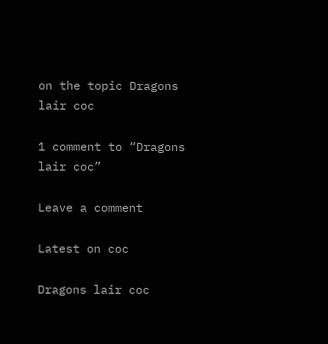on the topic Dragons lair coc

1 comment to “Dragons lair coc”

Leave a comment

Latest on coc

Dragons lair coc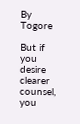By Togore

But if you desire clearer counsel, you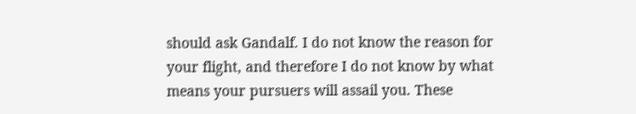should ask Gandalf. I do not know the reason for your flight, and therefore I do not know by what means your pursuers will assail you. These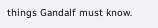things Gandalf must know.